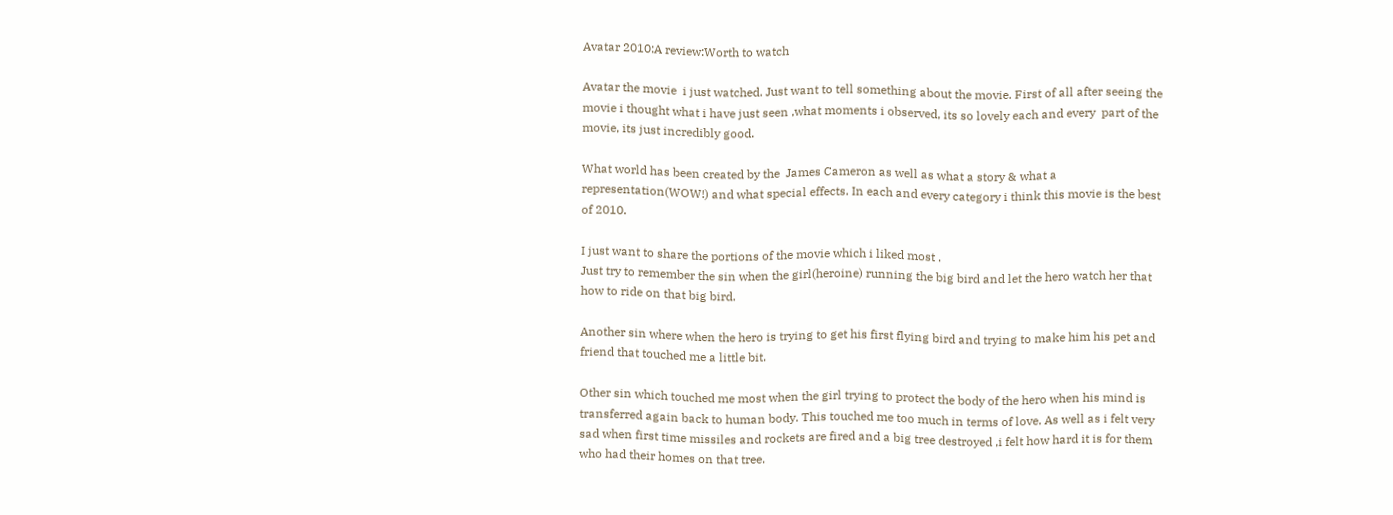Avatar 2010:A review:Worth to watch

Avatar the movie  i just watched. Just want to tell something about the movie. First of all after seeing the movie i thought what i have just seen ,what moments i observed, its so lovely each and every  part of the movie, its just incredibly good.

What world has been created by the  James Cameron as well as what a story & what a representation(WOW!) and what special effects. In each and every category i think this movie is the best of 2010.

I just want to share the portions of the movie which i liked most .
Just try to remember the sin when the girl(heroine) running the big bird and let the hero watch her that how to ride on that big bird.

Another sin where when the hero is trying to get his first flying bird and trying to make him his pet and friend that touched me a little bit.

Other sin which touched me most when the girl trying to protect the body of the hero when his mind is transferred again back to human body. This touched me too much in terms of love. As well as i felt very sad when first time missiles and rockets are fired and a big tree destroyed ,i felt how hard it is for them who had their homes on that tree.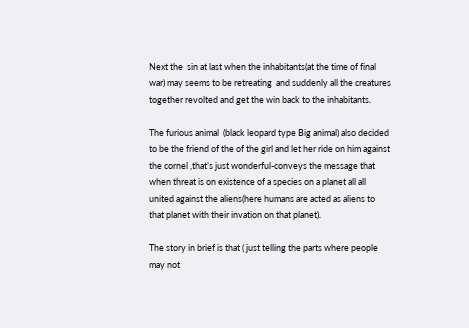Next the  sin at last when the inhabitants(at the time of final war) may seems to be retreating  and suddenly all the creatures together revolted and get the win back to the inhabitants.

The furious animal  (black leopard type Big animal) also decided to be the friend of the of the girl and let her ride on him against the cornel ,that’s just wonderful-conveys the message that when threat is on existence of a species on a planet all all united against the aliens(here humans are acted as aliens to that planet with their invation on that planet).

The story in brief is that ( just telling the parts where people may not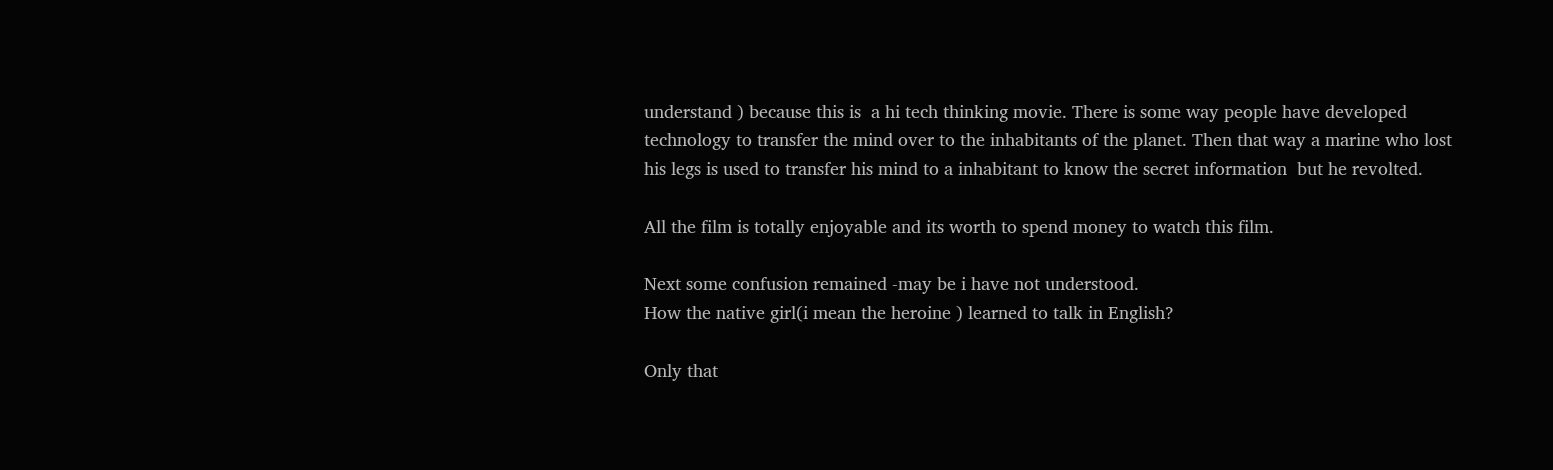understand ) because this is  a hi tech thinking movie. There is some way people have developed technology to transfer the mind over to the inhabitants of the planet. Then that way a marine who lost his legs is used to transfer his mind to a inhabitant to know the secret information  but he revolted.

All the film is totally enjoyable and its worth to spend money to watch this film.

Next some confusion remained -may be i have not understood.
How the native girl(i mean the heroine ) learned to talk in English?

Only that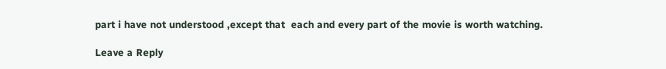part i have not understood ,except that  each and every part of the movie is worth watching.

Leave a Reply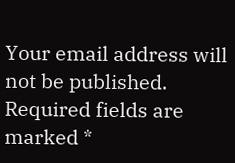Your email address will not be published. Required fields are marked *